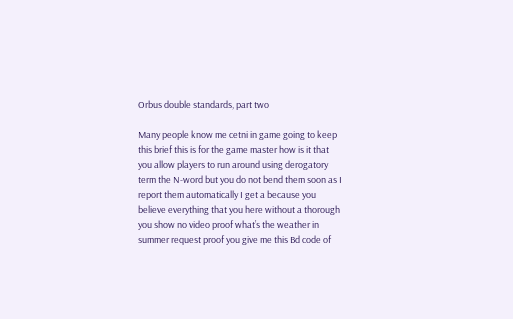Orbus double standards, part two

Many people know me cetni in game going to keep this brief this is for the game master how is it that you allow players to run around using derogatory term the N-word but you do not bend them soon as I report them automatically I get a because you believe everything that you here without a thorough you show no video proof what’s the weather in summer request proof you give me this Bd code of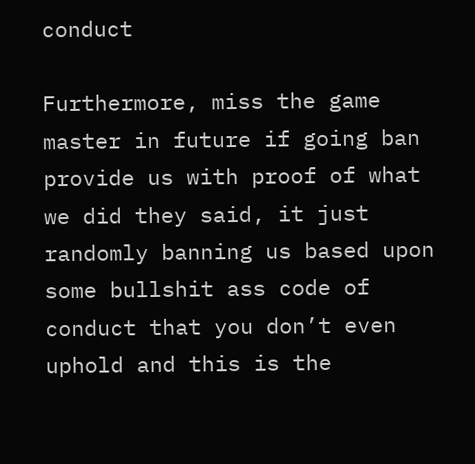conduct

Furthermore, miss the game master in future if going ban provide us with proof of what we did they said, it just randomly banning us based upon some bullshit ass code of conduct that you don’t even uphold and this is the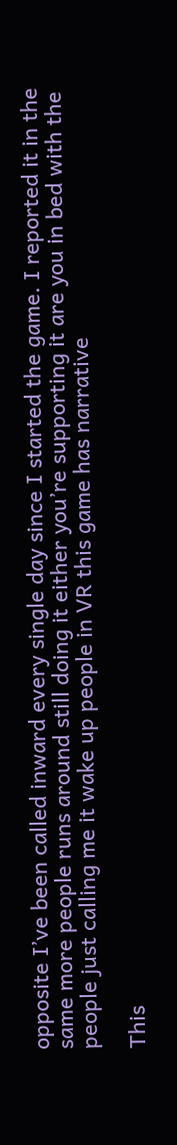opposite I’ve been called inward every single day since I started the game. I reported it in the same more people runs around still doing it either you’re supporting it are you in bed with the people just calling me it wake up people in VR this game has narrative

This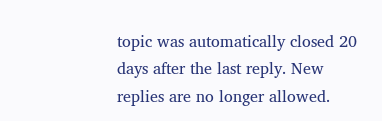topic was automatically closed 20 days after the last reply. New replies are no longer allowed.